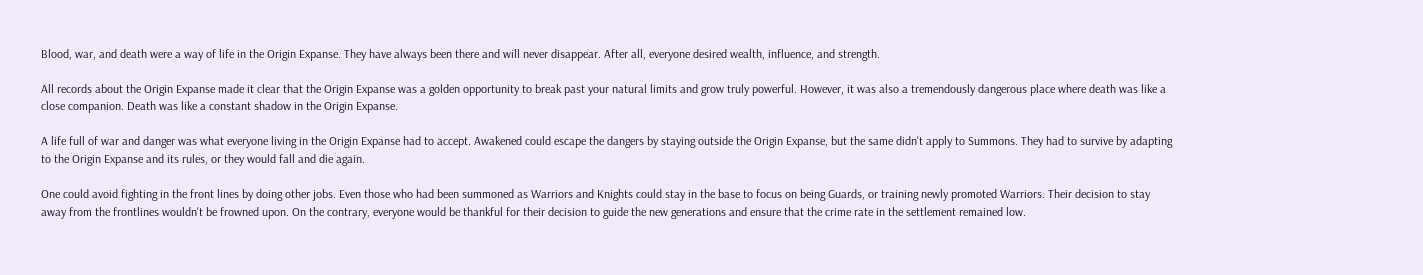Blood, war, and death were a way of life in the Origin Expanse. They have always been there and will never disappear. After all, everyone desired wealth, influence, and strength.

All records about the Origin Expanse made it clear that the Origin Expanse was a golden opportunity to break past your natural limits and grow truly powerful. However, it was also a tremendously dangerous place where death was like a close companion. Death was like a constant shadow in the Origin Expanse.

A life full of war and danger was what everyone living in the Origin Expanse had to accept. Awakened could escape the dangers by staying outside the Origin Expanse, but the same didn't apply to Summons. They had to survive by adapting to the Origin Expanse and its rules, or they would fall and die again.

One could avoid fighting in the front lines by doing other jobs. Even those who had been summoned as Warriors and Knights could stay in the base to focus on being Guards, or training newly promoted Warriors. Their decision to stay away from the frontlines wouldn't be frowned upon. On the contrary, everyone would be thankful for their decision to guide the new generations and ensure that the crime rate in the settlement remained low.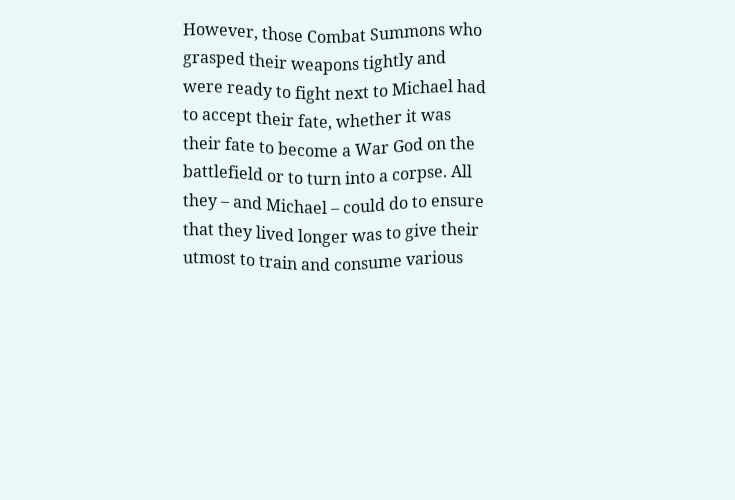However, those Combat Summons who grasped their weapons tightly and were ready to fight next to Michael had to accept their fate, whether it was their fate to become a War God on the battlefield or to turn into a corpse. All they – and Michael – could do to ensure that they lived longer was to give their utmost to train and consume various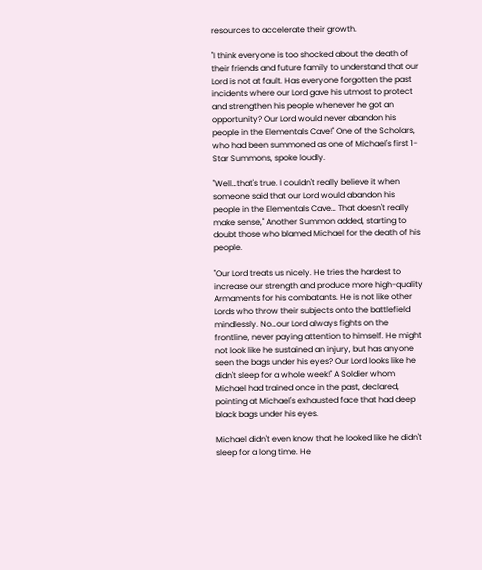resources to accelerate their growth.

"I think everyone is too shocked about the death of their friends and future family to understand that our Lord is not at fault. Has everyone forgotten the past incidents where our Lord gave his utmost to protect and strengthen his people whenever he got an opportunity? Our Lord would never abandon his people in the Elementals Cave!" One of the Scholars, who had been summoned as one of Michael's first 1-Star Summons, spoke loudly.

"Well…that's true. I couldn't really believe it when someone said that our Lord would abandon his people in the Elementals Cave… That doesn't really make sense," Another Summon added, starting to doubt those who blamed Michael for the death of his people.

"Our Lord treats us nicely. He tries the hardest to increase our strength and produce more high-quality Armaments for his combatants. He is not like other Lords who throw their subjects onto the battlefield mindlessly. No…our Lord always fights on the frontline, never paying attention to himself. He might not look like he sustained an injury, but has anyone seen the bags under his eyes? Our Lord looks like he didn't sleep for a whole week!" A Soldier whom Michael had trained once in the past, declared, pointing at Michael's exhausted face that had deep black bags under his eyes.

Michael didn't even know that he looked like he didn't sleep for a long time. He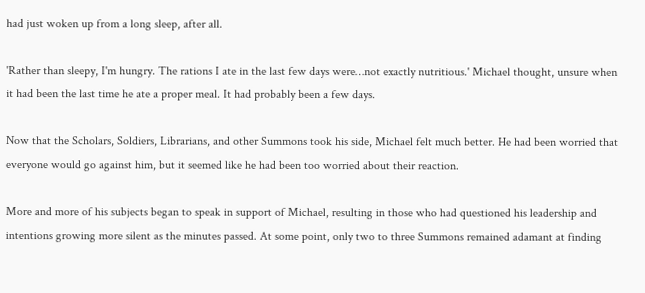had just woken up from a long sleep, after all.

'Rather than sleepy, I'm hungry. The rations I ate in the last few days were…not exactly nutritious.' Michael thought, unsure when it had been the last time he ate a proper meal. It had probably been a few days.

Now that the Scholars, Soldiers, Librarians, and other Summons took his side, Michael felt much better. He had been worried that everyone would go against him, but it seemed like he had been too worried about their reaction.

More and more of his subjects began to speak in support of Michael, resulting in those who had questioned his leadership and intentions growing more silent as the minutes passed. At some point, only two to three Summons remained adamant at finding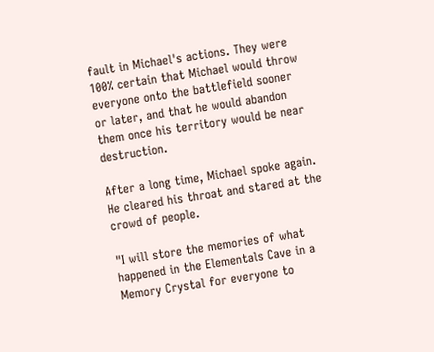fault in Michael's actions. They were 100% certain that Michael would throw everyone onto the battlefield sooner or later, and that he would abandon them once his territory would be near destruction.

After a long time, Michael spoke again. He cleared his throat and stared at the crowd of people.

"I will store the memories of what happened in the Elementals Cave in a Memory Crystal for everyone to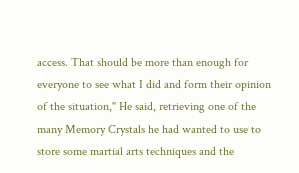access. That should be more than enough for everyone to see what I did and form their opinion of the situation," He said, retrieving one of the many Memory Crystals he had wanted to use to store some martial arts techniques and the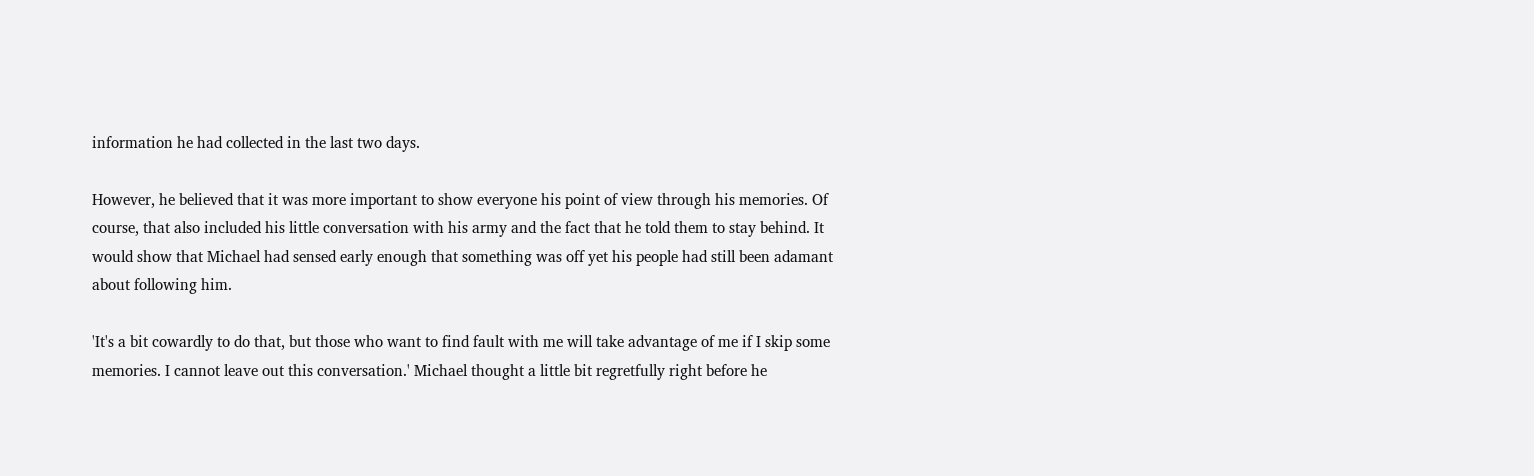information he had collected in the last two days.

However, he believed that it was more important to show everyone his point of view through his memories. Of course, that also included his little conversation with his army and the fact that he told them to stay behind. It would show that Michael had sensed early enough that something was off yet his people had still been adamant about following him.

'It's a bit cowardly to do that, but those who want to find fault with me will take advantage of me if I skip some memories. I cannot leave out this conversation.' Michael thought a little bit regretfully right before he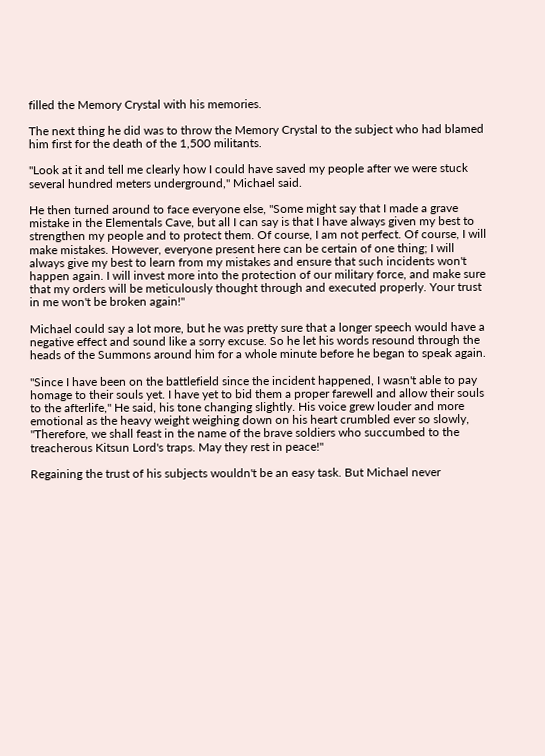filled the Memory Crystal with his memories.

The next thing he did was to throw the Memory Crystal to the subject who had blamed him first for the death of the 1,500 militants.

"Look at it and tell me clearly how I could have saved my people after we were stuck several hundred meters underground," Michael said.

He then turned around to face everyone else, "Some might say that I made a grave mistake in the Elementals Cave, but all I can say is that I have always given my best to strengthen my people and to protect them. Of course, I am not perfect. Of course, I will make mistakes. However, everyone present here can be certain of one thing; I will always give my best to learn from my mistakes and ensure that such incidents won't happen again. I will invest more into the protection of our military force, and make sure that my orders will be meticulously thought through and executed properly. Your trust in me won't be broken again!"

Michael could say a lot more, but he was pretty sure that a longer speech would have a negative effect and sound like a sorry excuse. So he let his words resound through the heads of the Summons around him for a whole minute before he began to speak again.

"Since I have been on the battlefield since the incident happened, I wasn't able to pay homage to their souls yet. I have yet to bid them a proper farewell and allow their souls to the afterlife," He said, his tone changing slightly. His voice grew louder and more emotional as the heavy weight weighing down on his heart crumbled ever so slowly, "Therefore, we shall feast in the name of the brave soldiers who succumbed to the treacherous Kitsun Lord's traps. May they rest in peace!"

Regaining the trust of his subjects wouldn't be an easy task. But Michael never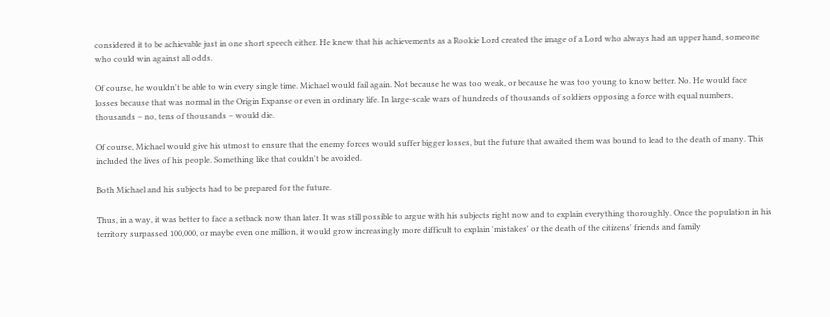considered it to be achievable just in one short speech either. He knew that his achievements as a Rookie Lord created the image of a Lord who always had an upper hand, someone who could win against all odds.

Of course, he wouldn't be able to win every single time. Michael would fail again. Not because he was too weak, or because he was too young to know better. No. He would face losses because that was normal in the Origin Expanse or even in ordinary life. In large-scale wars of hundreds of thousands of soldiers opposing a force with equal numbers, thousands – no, tens of thousands – would die.

Of course, Michael would give his utmost to ensure that the enemy forces would suffer bigger losses, but the future that awaited them was bound to lead to the death of many. This included the lives of his people. Something like that couldn't be avoided.

Both Michael and his subjects had to be prepared for the future.

Thus, in a way, it was better to face a setback now than later. It was still possible to argue with his subjects right now and to explain everything thoroughly. Once the population in his territory surpassed 100,000, or maybe even one million, it would grow increasingly more difficult to explain 'mistakes' or the death of the citizens' friends and family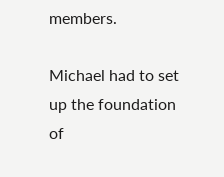members.

Michael had to set up the foundation of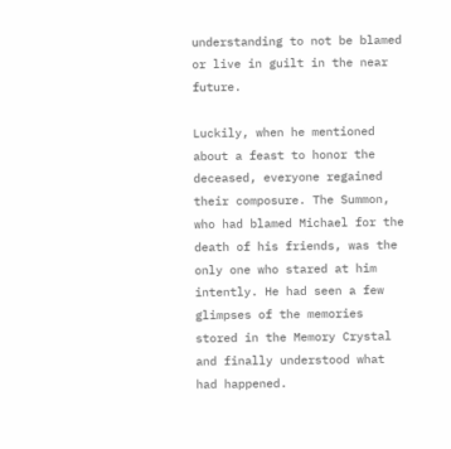understanding to not be blamed or live in guilt in the near future.

Luckily, when he mentioned about a feast to honor the deceased, everyone regained their composure. The Summon, who had blamed Michael for the death of his friends, was the only one who stared at him intently. He had seen a few glimpses of the memories stored in the Memory Crystal and finally understood what had happened.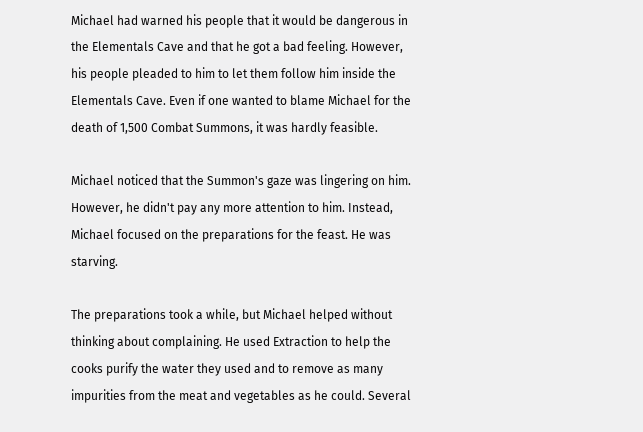Michael had warned his people that it would be dangerous in the Elementals Cave and that he got a bad feeling. However, his people pleaded to him to let them follow him inside the Elementals Cave. Even if one wanted to blame Michael for the death of 1,500 Combat Summons, it was hardly feasible.

Michael noticed that the Summon's gaze was lingering on him. However, he didn't pay any more attention to him. Instead, Michael focused on the preparations for the feast. He was starving.

The preparations took a while, but Michael helped without thinking about complaining. He used Extraction to help the cooks purify the water they used and to remove as many impurities from the meat and vegetables as he could. Several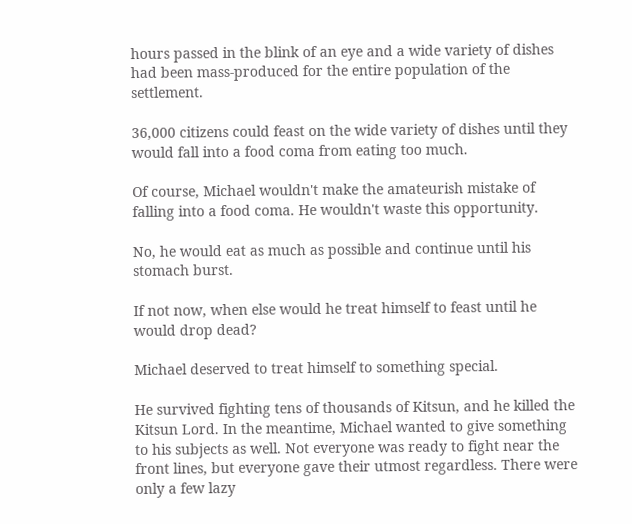hours passed in the blink of an eye and a wide variety of dishes had been mass-produced for the entire population of the settlement.

36,000 citizens could feast on the wide variety of dishes until they would fall into a food coma from eating too much.

Of course, Michael wouldn't make the amateurish mistake of falling into a food coma. He wouldn't waste this opportunity.

No, he would eat as much as possible and continue until his stomach burst.

If not now, when else would he treat himself to feast until he would drop dead?

Michael deserved to treat himself to something special.

He survived fighting tens of thousands of Kitsun, and he killed the Kitsun Lord. In the meantime, Michael wanted to give something to his subjects as well. Not everyone was ready to fight near the front lines, but everyone gave their utmost regardless. There were only a few lazy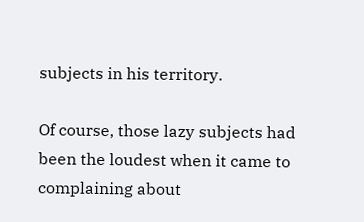subjects in his territory.

Of course, those lazy subjects had been the loudest when it came to complaining about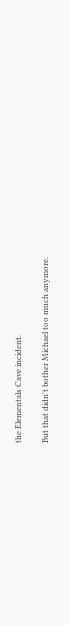the Elementals Cave incident.

But that didn't bother Michael too much anymore.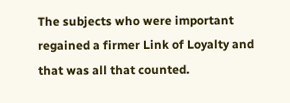The subjects who were important regained a firmer Link of Loyalty and that was all that counted.